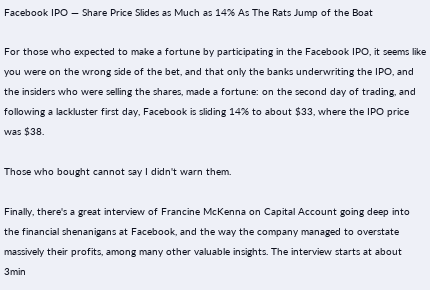Facebook IPO — Share Price Slides as Much as 14% As The Rats Jump of the Boat

For those who expected to make a fortune by participating in the Facebook IPO, it seems like you were on the wrong side of the bet, and that only the banks underwriting the IPO, and the insiders who were selling the shares, made a fortune: on the second day of trading, and following a lackluster first day, Facebook is sliding 14% to about $33, where the IPO price was $38.

Those who bought cannot say I didn't warn them.

Finally, there's a great interview of Francine McKenna on Capital Account going deep into the financial shenanigans at Facebook, and the way the company managed to overstate massively their profits, among many other valuable insights. The interview starts at about 3min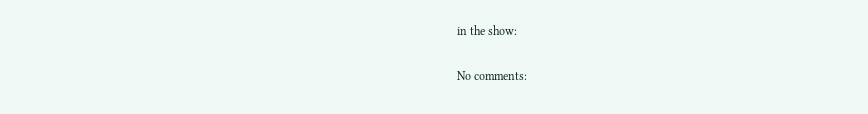in the show:

No comments: